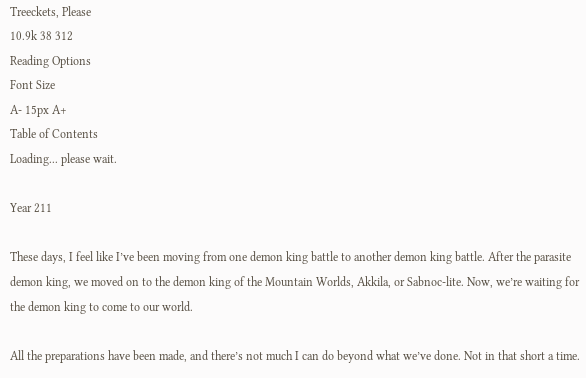Treeckets, Please
10.9k 38 312
Reading Options
Font Size
A- 15px A+
Table of Contents
Loading... please wait.

Year 211

These days, I feel like I’ve been moving from one demon king battle to another demon king battle. After the parasite demon king, we moved on to the demon king of the Mountain Worlds, Akkila, or Sabnoc-lite. Now, we’re waiting for the demon king to come to our world.

All the preparations have been made, and there’s not much I can do beyond what we’ve done. Not in that short a time.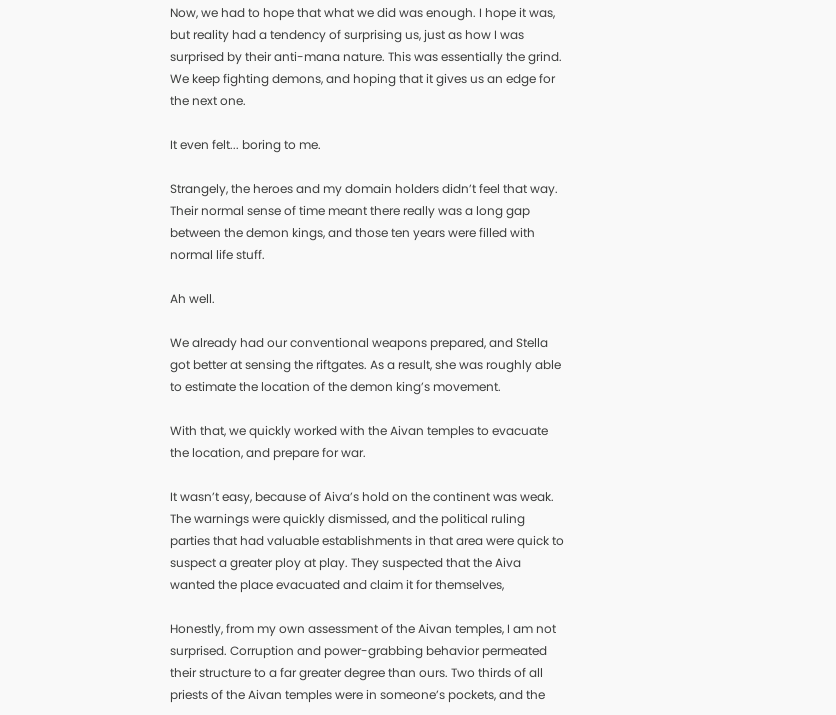Now, we had to hope that what we did was enough. I hope it was, but reality had a tendency of surprising us, just as how I was surprised by their anti-mana nature. This was essentially the grind. We keep fighting demons, and hoping that it gives us an edge for the next one.

It even felt... boring to me.

Strangely, the heroes and my domain holders didn’t feel that way. Their normal sense of time meant there really was a long gap between the demon kings, and those ten years were filled with normal life stuff.

Ah well.

We already had our conventional weapons prepared, and Stella got better at sensing the riftgates. As a result, she was roughly able to estimate the location of the demon king’s movement.

With that, we quickly worked with the Aivan temples to evacuate the location, and prepare for war.

It wasn’t easy, because of Aiva’s hold on the continent was weak. The warnings were quickly dismissed, and the political ruling parties that had valuable establishments in that area were quick to suspect a greater ploy at play. They suspected that the Aiva wanted the place evacuated and claim it for themselves,

Honestly, from my own assessment of the Aivan temples, I am not surprised. Corruption and power-grabbing behavior permeated their structure to a far greater degree than ours. Two thirds of all priests of the Aivan temples were in someone’s pockets, and the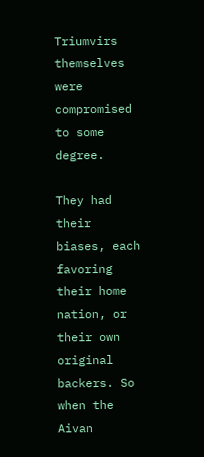Triumvirs themselves were compromised to some degree.

They had their biases, each favoring their home nation, or their own original backers. So when the Aivan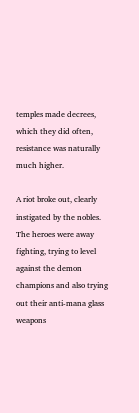temples made decrees, which they did often, resistance was naturally much higher.

A riot broke out, clearly instigated by the nobles. The heroes were away fighting, trying to level against the demon champions and also trying out their anti-mana glass weapons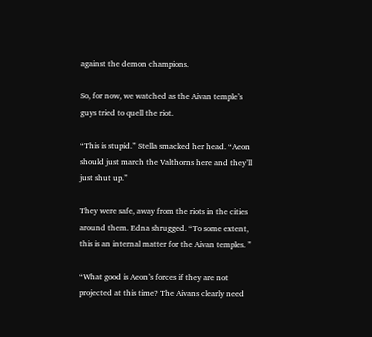against the demon champions.

So, for now, we watched as the Aivan temple’s guys tried to quell the riot.

“This is stupid.” Stella smacked her head. “Aeon should just march the Valthorns here and they’ll just shut up.”

They were safe, away from the riots in the cities around them. Edna shrugged. “To some extent, this is an internal matter for the Aivan temples. ”

“What good is Aeon’s forces if they are not projected at this time? The Aivans clearly need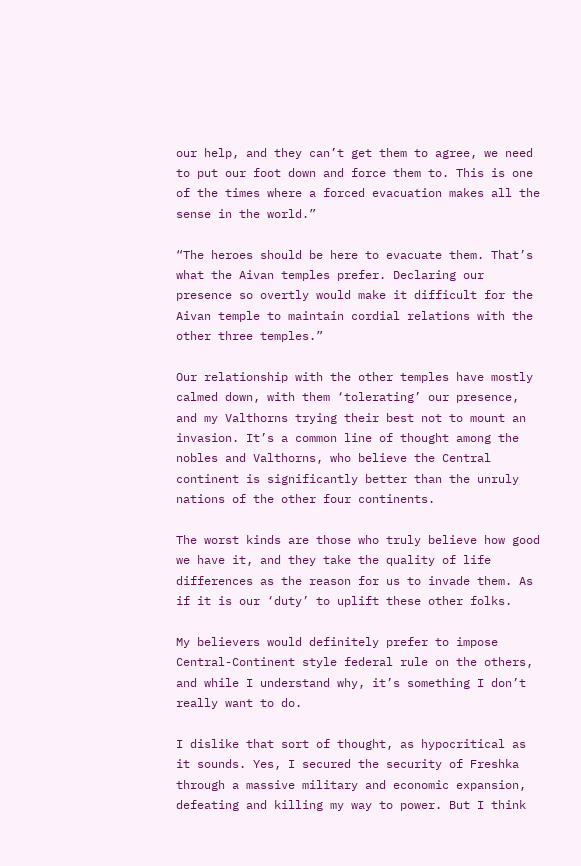our help, and they can’t get them to agree, we need to put our foot down and force them to. This is one of the times where a forced evacuation makes all the sense in the world.”

“The heroes should be here to evacuate them. That’s what the Aivan temples prefer. Declaring our presence so overtly would make it difficult for the Aivan temple to maintain cordial relations with the other three temples.”

Our relationship with the other temples have mostly calmed down, with them ‘tolerating’ our presence, and my Valthorns trying their best not to mount an invasion. It’s a common line of thought among the nobles and Valthorns, who believe the Central continent is significantly better than the unruly nations of the other four continents.

The worst kinds are those who truly believe how good we have it, and they take the quality of life differences as the reason for us to invade them. As if it is our ‘duty’ to uplift these other folks.

My believers would definitely prefer to impose Central-Continent style federal rule on the others, and while I understand why, it’s something I don’t really want to do.

I dislike that sort of thought, as hypocritical as it sounds. Yes, I secured the security of Freshka through a massive military and economic expansion, defeating and killing my way to power. But I think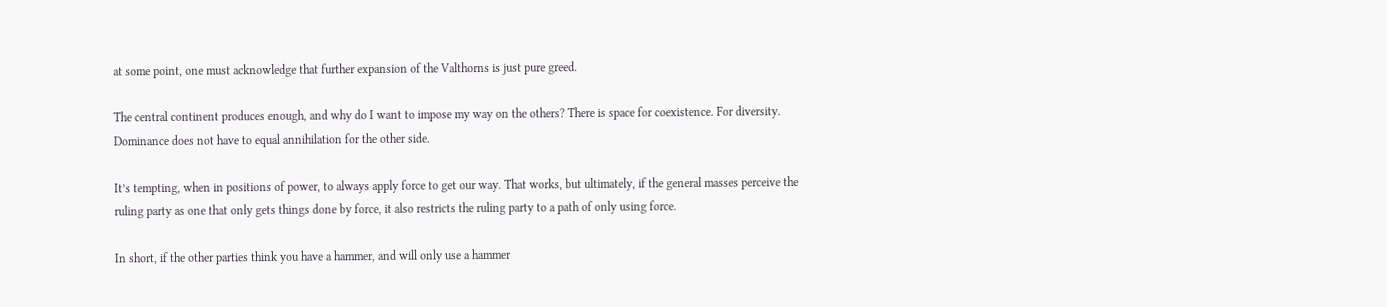at some point, one must acknowledge that further expansion of the Valthorns is just pure greed.

The central continent produces enough, and why do I want to impose my way on the others? There is space for coexistence. For diversity. Dominance does not have to equal annihilation for the other side.

It’s tempting, when in positions of power, to always apply force to get our way. That works, but ultimately, if the general masses perceive the ruling party as one that only gets things done by force, it also restricts the ruling party to a path of only using force.

In short, if the other parties think you have a hammer, and will only use a hammer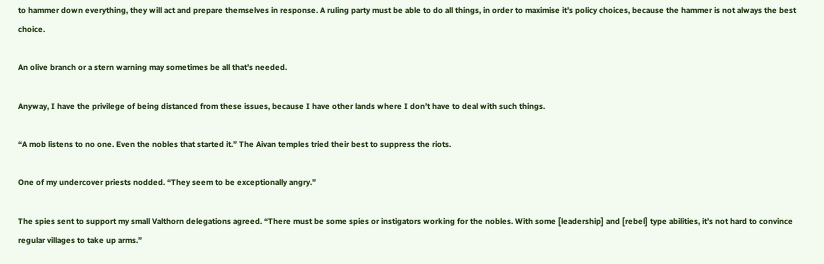to hammer down everything, they will act and prepare themselves in response. A ruling party must be able to do all things, in order to maximise it’s policy choices, because the hammer is not always the best choice.

An olive branch or a stern warning may sometimes be all that’s needed.

Anyway, I have the privilege of being distanced from these issues, because I have other lands where I don’t have to deal with such things.

“A mob listens to no one. Even the nobles that started it.” The Aivan temples tried their best to suppress the riots.

One of my undercover priests nodded. “They seem to be exceptionally angry.”

The spies sent to support my small Valthorn delegations agreed. “There must be some spies or instigators working for the nobles. With some [leadership] and [rebel] type abilities, it’s not hard to convince regular villages to take up arms.”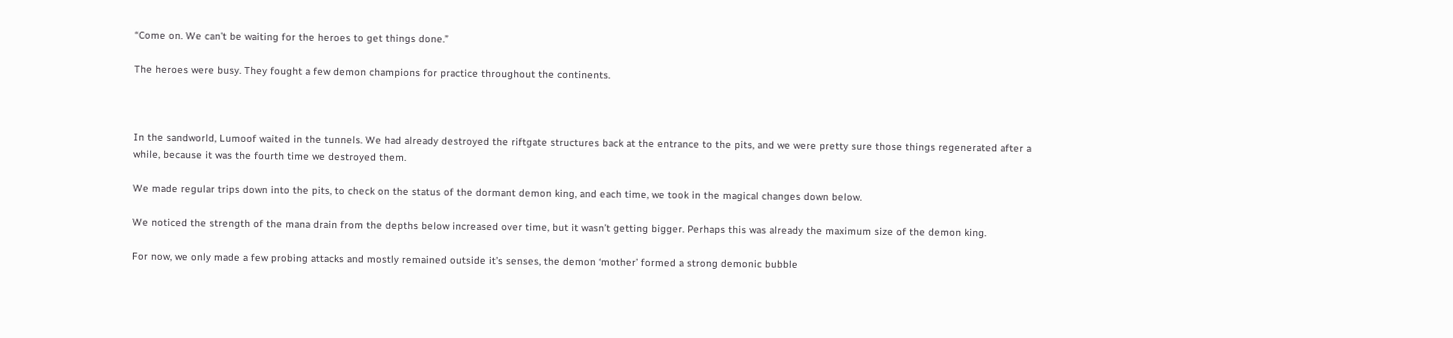“Come on. We can’t be waiting for the heroes to get things done.”

The heroes were busy. They fought a few demon champions for practice throughout the continents.



In the sandworld, Lumoof waited in the tunnels. We had already destroyed the riftgate structures back at the entrance to the pits, and we were pretty sure those things regenerated after a while, because it was the fourth time we destroyed them.

We made regular trips down into the pits, to check on the status of the dormant demon king, and each time, we took in the magical changes down below.

We noticed the strength of the mana drain from the depths below increased over time, but it wasn’t getting bigger. Perhaps this was already the maximum size of the demon king.

For now, we only made a few probing attacks and mostly remained outside it’s senses, the demon ‘mother’ formed a strong demonic bubble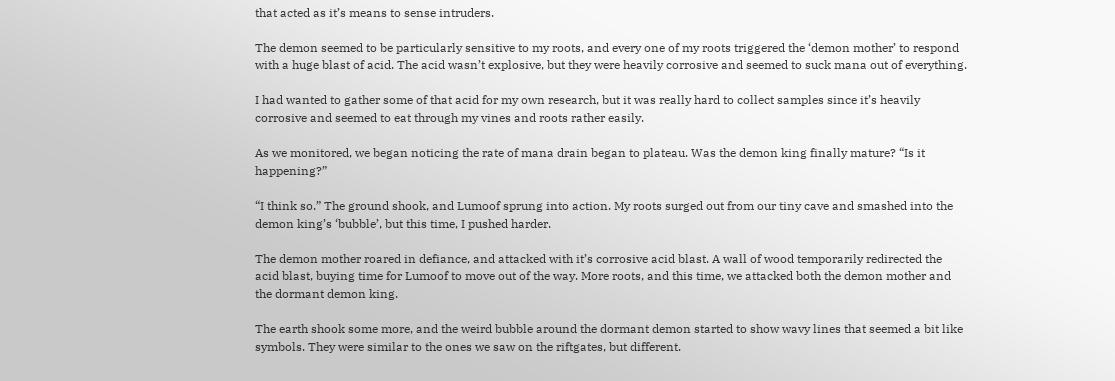that acted as it’s means to sense intruders.

The demon seemed to be particularly sensitive to my roots, and every one of my roots triggered the ‘demon mother’ to respond with a huge blast of acid. The acid wasn’t explosive, but they were heavily corrosive and seemed to suck mana out of everything.

I had wanted to gather some of that acid for my own research, but it was really hard to collect samples since it’s heavily corrosive and seemed to eat through my vines and roots rather easily.

As we monitored, we began noticing the rate of mana drain began to plateau. Was the demon king finally mature? “Is it happening?”

“I think so.” The ground shook, and Lumoof sprung into action. My roots surged out from our tiny cave and smashed into the demon king’s ‘bubble’, but this time, I pushed harder.

The demon mother roared in defiance, and attacked with it’s corrosive acid blast. A wall of wood temporarily redirected the acid blast, buying time for Lumoof to move out of the way. More roots, and this time, we attacked both the demon mother and the dormant demon king.

The earth shook some more, and the weird bubble around the dormant demon started to show wavy lines that seemed a bit like symbols. They were similar to the ones we saw on the riftgates, but different.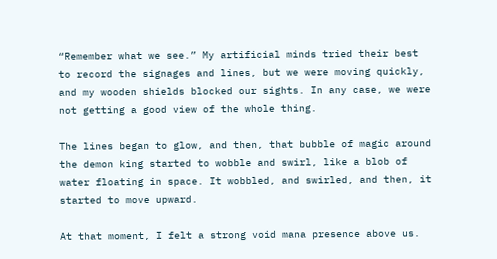“Remember what we see.” My artificial minds tried their best to record the signages and lines, but we were moving quickly, and my wooden shields blocked our sights. In any case, we were not getting a good view of the whole thing.

The lines began to glow, and then, that bubble of magic around the demon king started to wobble and swirl, like a blob of water floating in space. It wobbled, and swirled, and then, it started to move upward.

At that moment, I felt a strong void mana presence above us.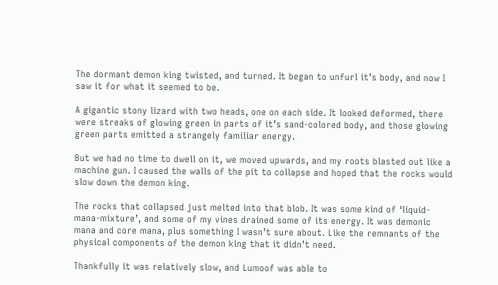The dormant demon king twisted, and turned. It began to unfurl it’s body, and now I saw it for what it seemed to be.

A gigantic stony lizard with two heads, one on each side. It looked deformed, there were streaks of glowing green in parts of it’s sand-colored body, and those glowing green parts emitted a strangely familiar energy.

But we had no time to dwell on it, we moved upwards, and my roots blasted out like a machine gun. I caused the walls of the pit to collapse and hoped that the rocks would slow down the demon king.

The rocks that collapsed just melted into that blob. It was some kind of ‘liquid-mana-mixture’, and some of my vines drained some of its energy. It was demonic mana and core mana, plus something I wasn’t sure about. Like the remnants of the physical components of the demon king that it didn’t need.

Thankfully it was relatively slow, and Lumoof was able to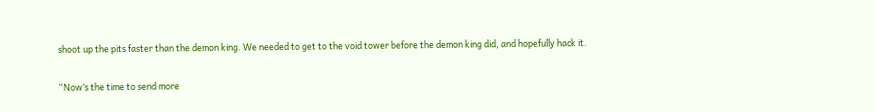shoot up the pits faster than the demon king. We needed to get to the void tower before the demon king did, and hopefully hack it.

“Now’s the time to send more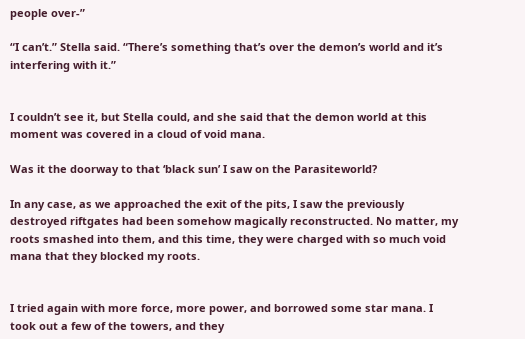people over-”

“I can’t.” Stella said. “There’s something that’s over the demon’s world and it’s interfering with it.”


I couldn’t see it, but Stella could, and she said that the demon world at this moment was covered in a cloud of void mana.

Was it the doorway to that ‘black sun’ I saw on the Parasiteworld?

In any case, as we approached the exit of the pits, I saw the previously destroyed riftgates had been somehow magically reconstructed. No matter, my roots smashed into them, and this time, they were charged with so much void mana that they blocked my roots.


I tried again with more force, more power, and borrowed some star mana. I took out a few of the towers, and they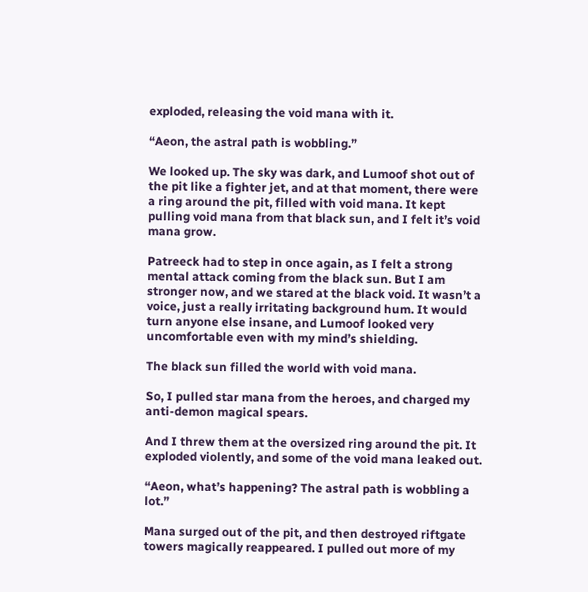exploded, releasing the void mana with it.

“Aeon, the astral path is wobbling.”

We looked up. The sky was dark, and Lumoof shot out of the pit like a fighter jet, and at that moment, there were a ring around the pit, filled with void mana. It kept pulling void mana from that black sun, and I felt it’s void mana grow.

Patreeck had to step in once again, as I felt a strong mental attack coming from the black sun. But I am stronger now, and we stared at the black void. It wasn’t a voice, just a really irritating background hum. It would turn anyone else insane, and Lumoof looked very uncomfortable even with my mind’s shielding.

The black sun filled the world with void mana.

So, I pulled star mana from the heroes, and charged my anti-demon magical spears.

And I threw them at the oversized ring around the pit. It exploded violently, and some of the void mana leaked out.

“Aeon, what’s happening? The astral path is wobbling a lot.”

Mana surged out of the pit, and then destroyed riftgate towers magically reappeared. I pulled out more of my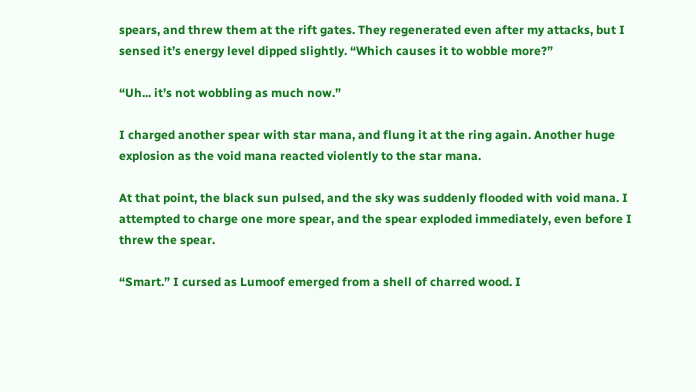spears, and threw them at the rift gates. They regenerated even after my attacks, but I sensed it’s energy level dipped slightly. “Which causes it to wobble more?”

“Uh... it’s not wobbling as much now.”

I charged another spear with star mana, and flung it at the ring again. Another huge explosion as the void mana reacted violently to the star mana.

At that point, the black sun pulsed, and the sky was suddenly flooded with void mana. I attempted to charge one more spear, and the spear exploded immediately, even before I threw the spear.

“Smart.” I cursed as Lumoof emerged from a shell of charred wood. I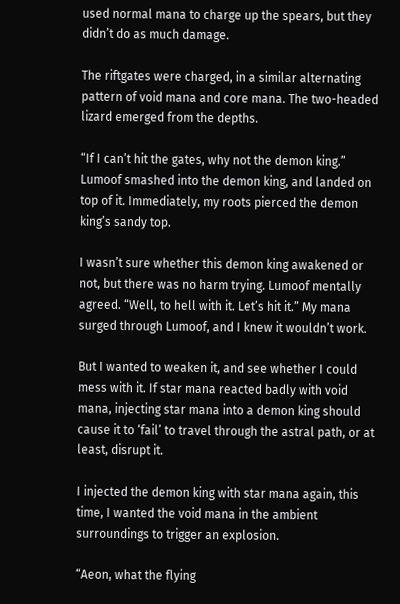used normal mana to charge up the spears, but they didn’t do as much damage.

The riftgates were charged, in a similar alternating pattern of void mana and core mana. The two-headed lizard emerged from the depths.

“If I can’t hit the gates, why not the demon king.” Lumoof smashed into the demon king, and landed on top of it. Immediately, my roots pierced the demon king’s sandy top.

I wasn’t sure whether this demon king awakened or not, but there was no harm trying. Lumoof mentally agreed. “Well, to hell with it. Let’s hit it.” My mana surged through Lumoof, and I knew it wouldn’t work.

But I wanted to weaken it, and see whether I could mess with it. If star mana reacted badly with void mana, injecting star mana into a demon king should cause it to ‘fail’ to travel through the astral path, or at least, disrupt it.

I injected the demon king with star mana again, this time, I wanted the void mana in the ambient surroundings to trigger an explosion.

“Aeon, what the flying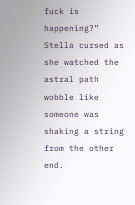fuck is happening?” Stella cursed as she watched the astral path wobble like someone was shaking a string from the other end.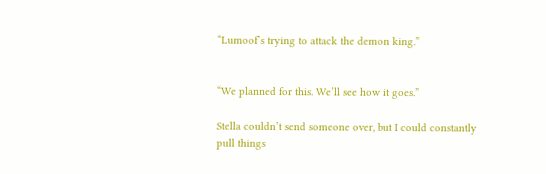“Lumoof’s trying to attack the demon king.”


“We planned for this. We’ll see how it goes.”

Stella couldn’t send someone over, but I could constantly pull things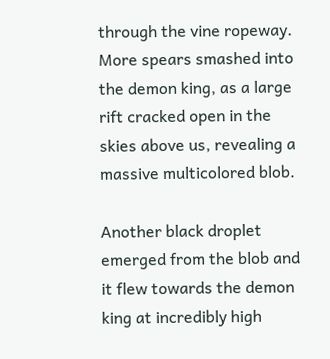through the vine ropeway. More spears smashed into the demon king, as a large rift cracked open in the skies above us, revealing a massive multicolored blob.

Another black droplet emerged from the blob and it flew towards the demon king at incredibly high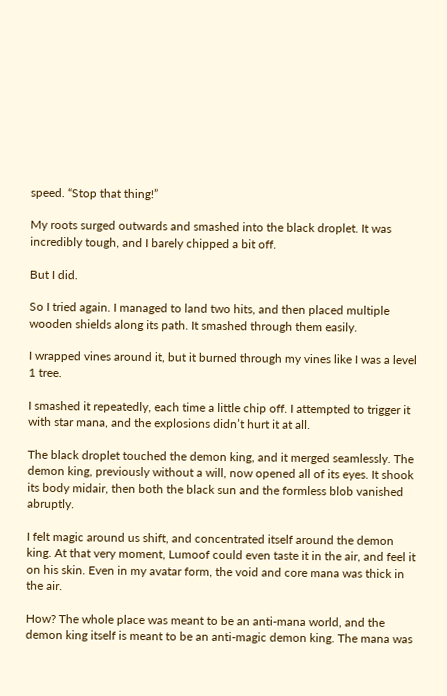speed. “Stop that thing!”

My roots surged outwards and smashed into the black droplet. It was incredibly tough, and I barely chipped a bit off.

But I did.

So I tried again. I managed to land two hits, and then placed multiple wooden shields along its path. It smashed through them easily.

I wrapped vines around it, but it burned through my vines like I was a level 1 tree.

I smashed it repeatedly, each time a little chip off. I attempted to trigger it with star mana, and the explosions didn’t hurt it at all.

The black droplet touched the demon king, and it merged seamlessly. The demon king, previously without a will, now opened all of its eyes. It shook its body midair, then both the black sun and the formless blob vanished abruptly.

I felt magic around us shift, and concentrated itself around the demon king. At that very moment, Lumoof could even taste it in the air, and feel it on his skin. Even in my avatar form, the void and core mana was thick in the air.

How? The whole place was meant to be an anti-mana world, and the demon king itself is meant to be an anti-magic demon king. The mana was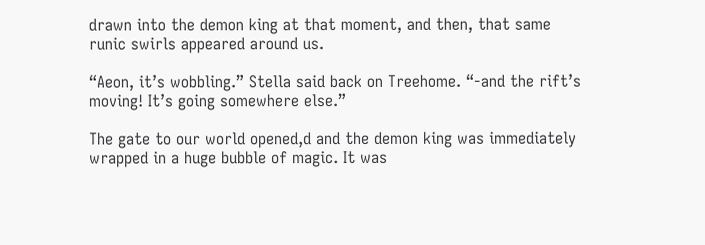drawn into the demon king at that moment, and then, that same runic swirls appeared around us.

“Aeon, it’s wobbling.” Stella said back on Treehome. “-and the rift’s moving! It’s going somewhere else.”

The gate to our world opened,d and the demon king was immediately wrapped in a huge bubble of magic. It was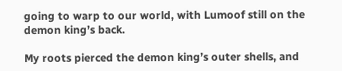going to warp to our world, with Lumoof still on the demon king’s back.

My roots pierced the demon king’s outer shells, and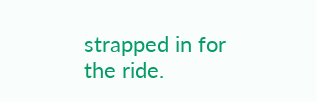strapped in for the ride.